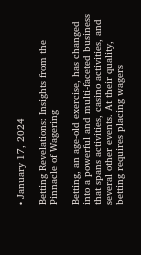• January 17, 2024

Betting Revelations: Insights from the Pinnacle of Wagering

Betting, an age-old exercise, has changed into a powerful and multi-faceted business that spans activities, casino activities, and several other events. At their quality, betting requires placing wagers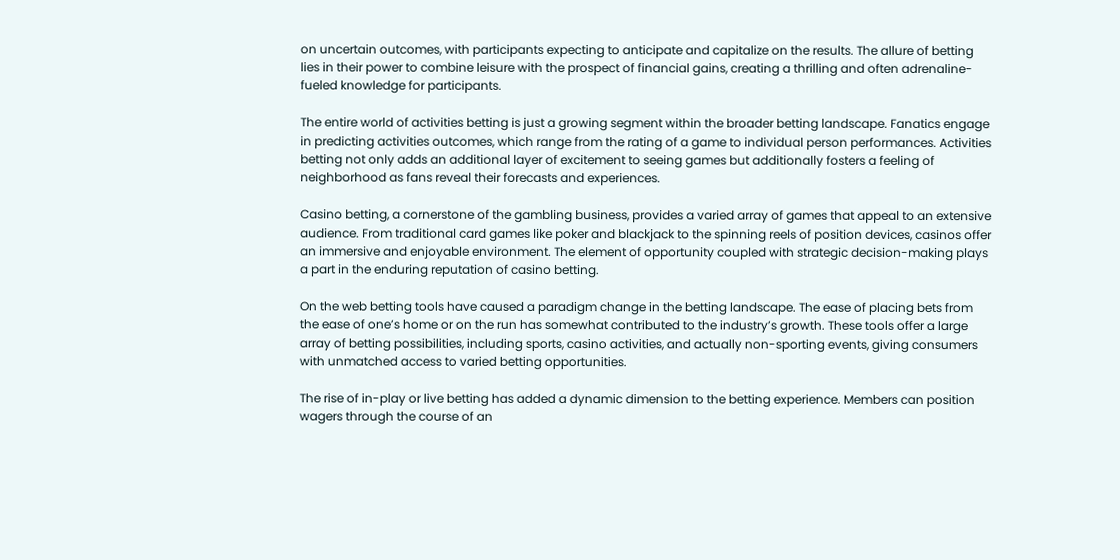on uncertain outcomes, with participants expecting to anticipate and capitalize on the results. The allure of betting lies in their power to combine leisure with the prospect of financial gains, creating a thrilling and often adrenaline-fueled knowledge for participants.

The entire world of activities betting is just a growing segment within the broader betting landscape. Fanatics engage in predicting activities outcomes, which range from the rating of a game to individual person performances. Activities betting not only adds an additional layer of excitement to seeing games but additionally fosters a feeling of neighborhood as fans reveal their forecasts and experiences.

Casino betting, a cornerstone of the gambling business, provides a varied array of games that appeal to an extensive audience. From traditional card games like poker and blackjack to the spinning reels of position devices, casinos offer an immersive and enjoyable environment. The element of opportunity coupled with strategic decision-making plays a part in the enduring reputation of casino betting.

On the web betting tools have caused a paradigm change in the betting landscape. The ease of placing bets from the ease of one’s home or on the run has somewhat contributed to the industry’s growth. These tools offer a large array of betting possibilities, including sports, casino activities, and actually non-sporting events, giving consumers with unmatched access to varied betting opportunities.

The rise of in-play or live betting has added a dynamic dimension to the betting experience. Members can position wagers through the course of an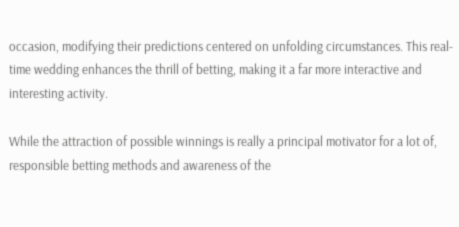occasion, modifying their predictions centered on unfolding circumstances. This real-time wedding enhances the thrill of betting, making it a far more interactive and interesting activity.

While the attraction of possible winnings is really a principal motivator for a lot of, responsible betting methods and awareness of the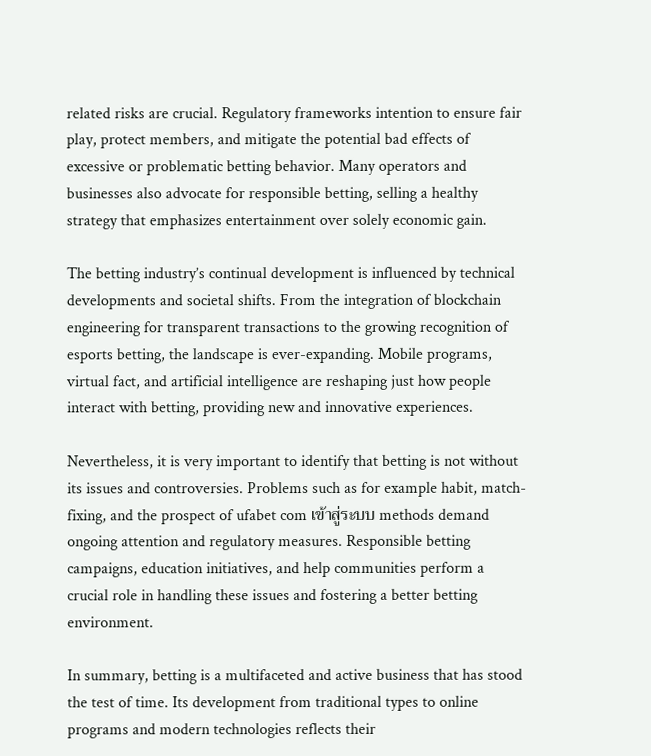related risks are crucial. Regulatory frameworks intention to ensure fair play, protect members, and mitigate the potential bad effects of excessive or problematic betting behavior. Many operators and businesses also advocate for responsible betting, selling a healthy strategy that emphasizes entertainment over solely economic gain.

The betting industry’s continual development is influenced by technical developments and societal shifts. From the integration of blockchain engineering for transparent transactions to the growing recognition of esports betting, the landscape is ever-expanding. Mobile programs, virtual fact, and artificial intelligence are reshaping just how people interact with betting, providing new and innovative experiences.

Nevertheless, it is very important to identify that betting is not without its issues and controversies. Problems such as for example habit, match-fixing, and the prospect of ufabet com เข้าสู่ระบบ methods demand ongoing attention and regulatory measures. Responsible betting campaigns, education initiatives, and help communities perform a crucial role in handling these issues and fostering a better betting environment.

In summary, betting is a multifaceted and active business that has stood the test of time. Its development from traditional types to online programs and modern technologies reflects their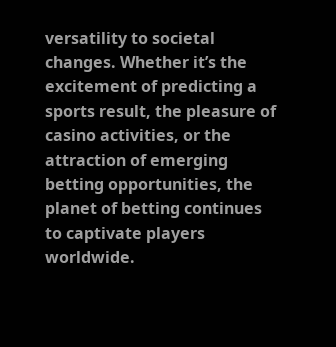versatility to societal changes. Whether it’s the excitement of predicting a sports result, the pleasure of casino activities, or the attraction of emerging betting opportunities, the planet of betting continues to captivate players worldwide.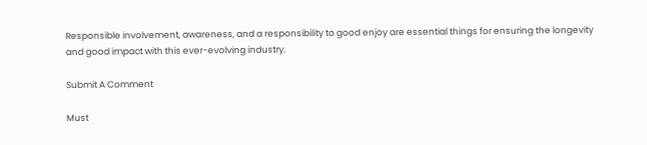Responsible involvement, awareness, and a responsibility to good enjoy are essential things for ensuring the longevity and good impact with this ever-evolving industry.

Submit A Comment

Must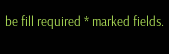be fill required * marked fields.